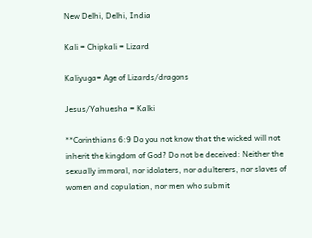New Delhi, Delhi, India

Kali = Chipkali = Lizard

Kaliyuga= Age of Lizards/dragons

Jesus/Yahuesha = Kalki

**Corinthians 6:9 Do you not know that the wicked will not inherit the kingdom of God? Do not be deceived: Neither the sexually immoral, nor idolaters, nor adulterers, nor slaves of women and copulation, nor men who submit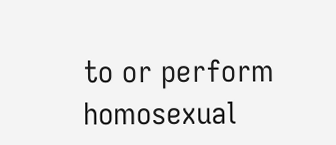to or perform homosexual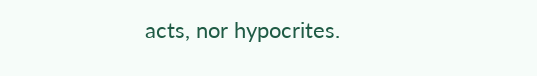acts, nor hypocrites.